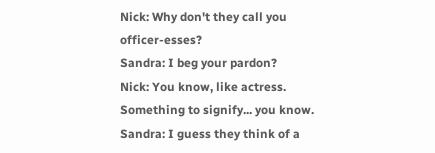Nick: Why don't they call you officer-esses?
Sandra: I beg your pardon?
Nick: You know, like actress. Something to signify... you know.
Sandra: I guess they think of a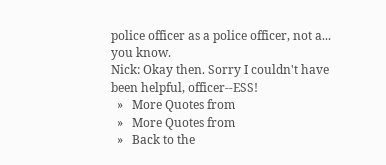police officer as a police officer, not a... you know.
Nick: Okay then. Sorry I couldn't have been helpful, officer--ESS!
  »   More Quotes from
  »   More Quotes from
  »   Back to the